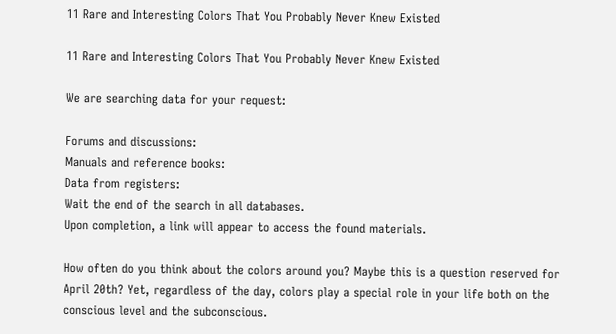11 Rare and Interesting Colors That You Probably Never Knew Existed

11 Rare and Interesting Colors That You Probably Never Knew Existed

We are searching data for your request:

Forums and discussions:
Manuals and reference books:
Data from registers:
Wait the end of the search in all databases.
Upon completion, a link will appear to access the found materials.

How often do you think about the colors around you? Maybe this is a question reserved for April 20th? Yet, regardless of the day, colors play a special role in your life both on the conscious level and the subconscious.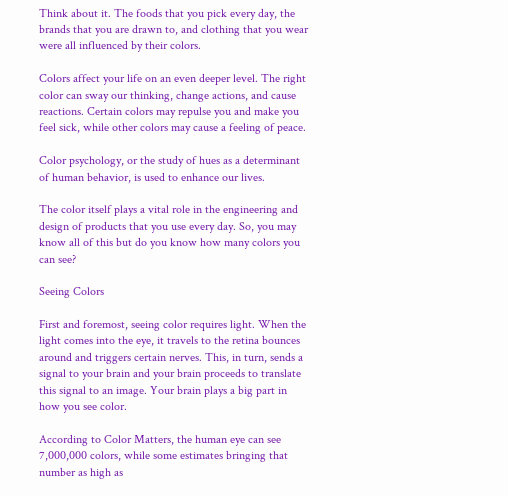Think about it. The foods that you pick every day, the brands that you are drawn to, and clothing that you wear were all influenced by their colors.

Colors affect your life on an even deeper level. The right color can sway our thinking, change actions, and cause reactions. Certain colors may repulse you and make you feel sick, while other colors may cause a feeling of peace.

Color psychology, or the study of hues as a determinant of human behavior, is used to enhance our lives.

The color itself plays a vital role in the engineering and design of products that you use every day. So, you may know all of this but do you know how many colors you can see?

Seeing Colors

First and foremost, seeing color requires light. When the light comes into the eye, it travels to the retina bounces around and triggers certain nerves. This, in turn, sends a signal to your brain and your brain proceeds to translate this signal to an image. Your brain plays a big part in how you see color.

According to Color Matters, the human eye can see 7,000,000 colors, while some estimates bringing that number as high as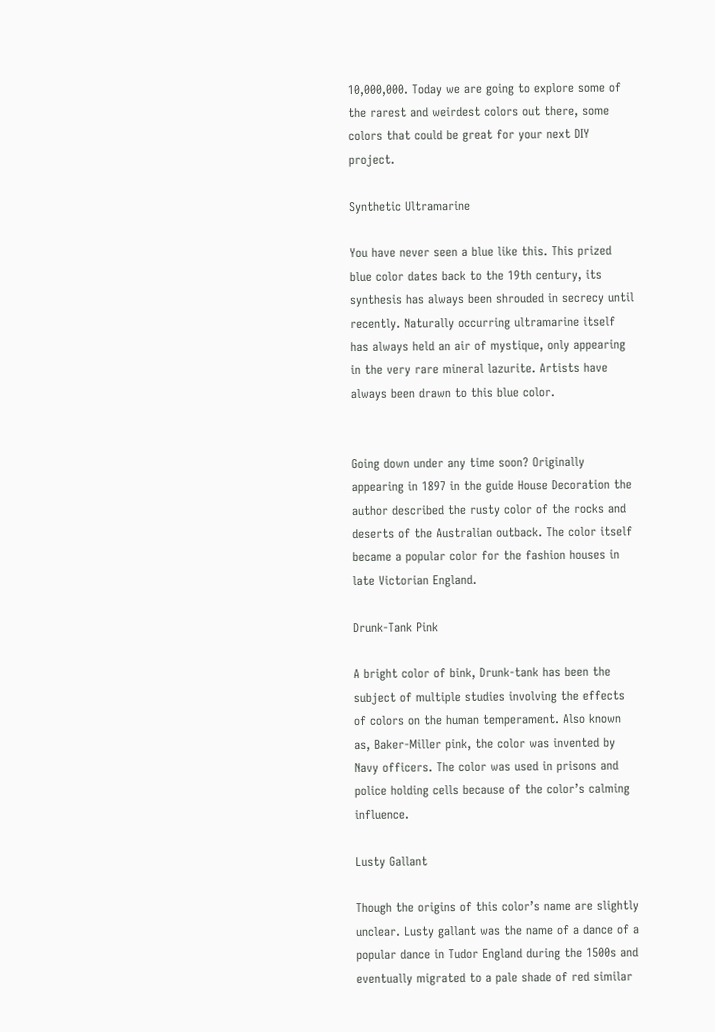10,000,000. Today we are going to explore some of the rarest and weirdest colors out there, some colors that could be great for your next DIY project.

Synthetic Ultramarine

You have never seen a blue like this. This prized blue color dates back to the 19th century, its synthesis has always been shrouded in secrecy until recently. Naturally occurring ultramarine itself has always held an air of mystique, only appearing in the very rare mineral lazurite. Artists have always been drawn to this blue color.


Going down under any time soon? Originally appearing in 1897 in the guide House Decoration the author described the rusty color of the rocks and deserts of the Australian outback. The color itself became a popular color for the fashion houses in late Victorian England.

Drunk-Tank Pink

A bright color of bink, Drunk-tank has been the subject of multiple studies involving the effects of colors on the human temperament. Also known as, Baker-Miller pink, the color was invented by Navy officers. The color was used in prisons and police holding cells because of the color’s calming influence.

Lusty Gallant

Though the origins of this color’s name are slightly unclear. Lusty gallant was the name of a dance of a popular dance in Tudor England during the 1500s and eventually migrated to a pale shade of red similar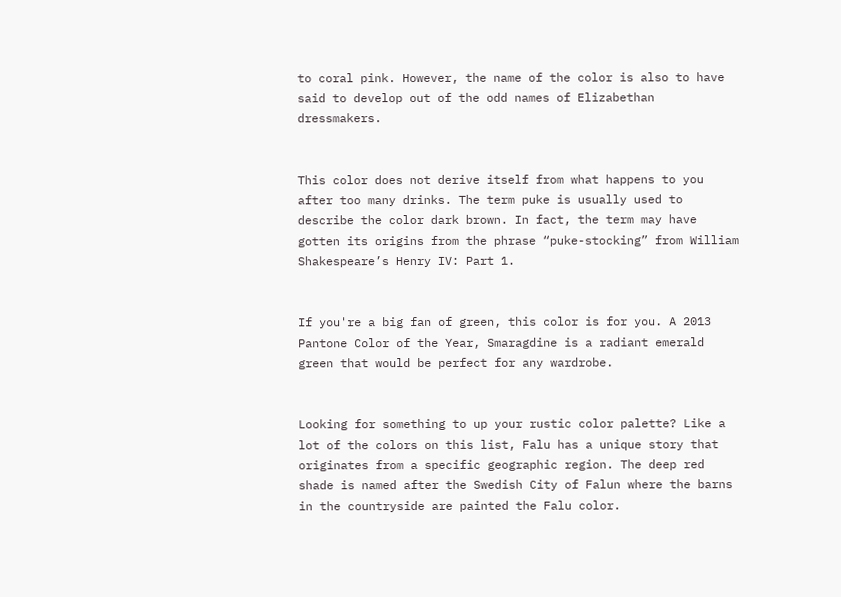to coral pink. However, the name of the color is also to have said to develop out of the odd names of Elizabethan dressmakers.


This color does not derive itself from what happens to you after too many drinks. The term puke is usually used to describe the color dark brown. In fact, the term may have gotten its origins from the phrase “puke-stocking” from William Shakespeare’s Henry IV: Part 1.


If you're a big fan of green, this color is for you. A 2013 Pantone Color of the Year, Smaragdine is a radiant emerald green that would be perfect for any wardrobe.


Looking for something to up your rustic color palette? Like a lot of the colors on this list, Falu has a unique story that originates from a specific geographic region. The deep red shade is named after the Swedish City of Falun where the barns in the countryside are painted the Falu color.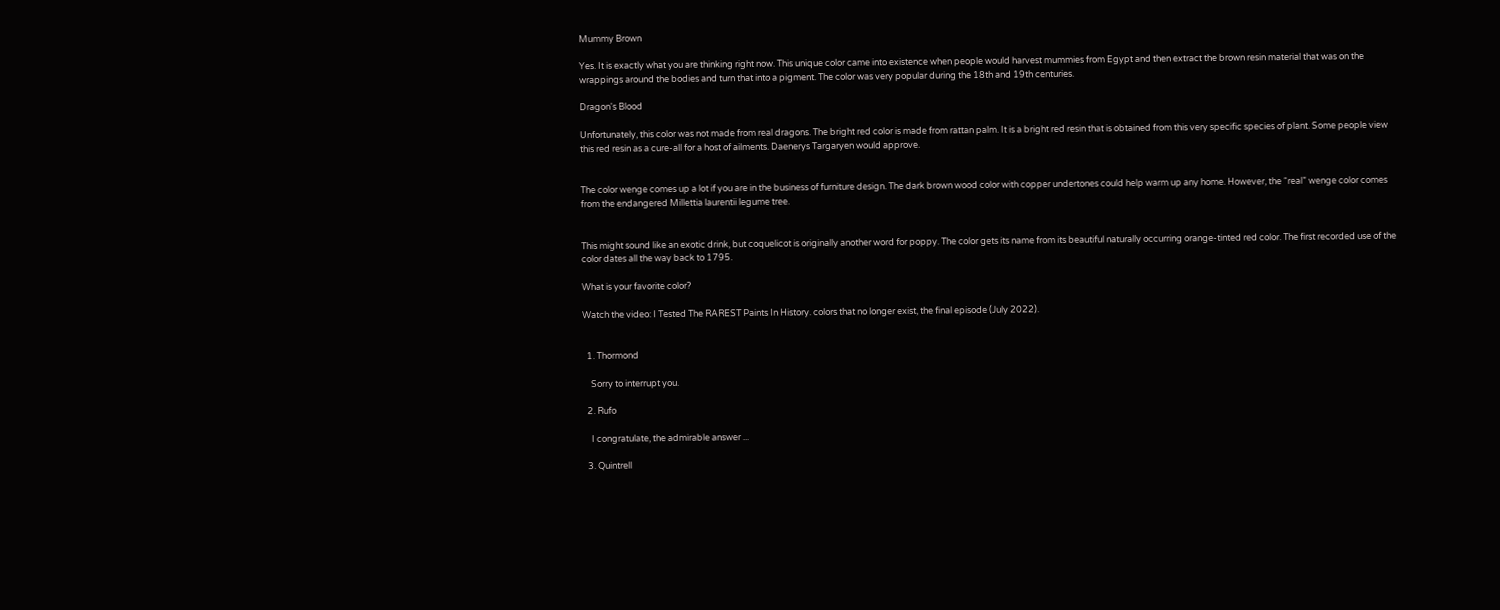Mummy Brown

Yes. It is exactly what you are thinking right now. This unique color came into existence when people would harvest mummies from Egypt and then extract the brown resin material that was on the wrappings around the bodies and turn that into a pigment. The color was very popular during the 18th and 19th centuries.

Dragon's Blood

Unfortunately, this color was not made from real dragons. The bright red color is made from rattan palm. It is a bright red resin that is obtained from this very specific species of plant. Some people view this red resin as a cure-all for a host of ailments. Daenerys Targaryen would approve.


The color wenge comes up a lot if you are in the business of furniture design. The dark brown wood color with copper undertones could help warm up any home. However, the “real” wenge color comes from the endangered Millettia laurentii legume tree.


This might sound like an exotic drink, but coquelicot is originally another word for poppy. The color gets its name from its beautiful naturally occurring orange-tinted red color. The first recorded use of the color dates all the way back to 1795.

What is your favorite color?

Watch the video: I Tested The RAREST Paints In History. colors that no longer exist, the final episode (July 2022).


  1. Thormond

    Sorry to interrupt you.

  2. Rufo

    I congratulate, the admirable answer ...

  3. Quintrell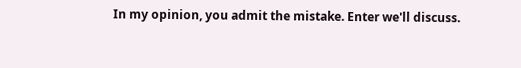In my opinion, you admit the mistake. Enter we'll discuss.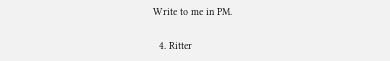Write to me in PM.

  4. Ritter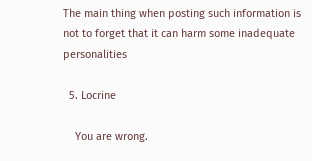The main thing when posting such information is not to forget that it can harm some inadequate personalities

  5. Locrine

    You are wrong.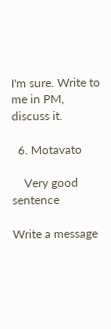I'm sure. Write to me in PM, discuss it.

  6. Motavato

    Very good sentence

Write a message